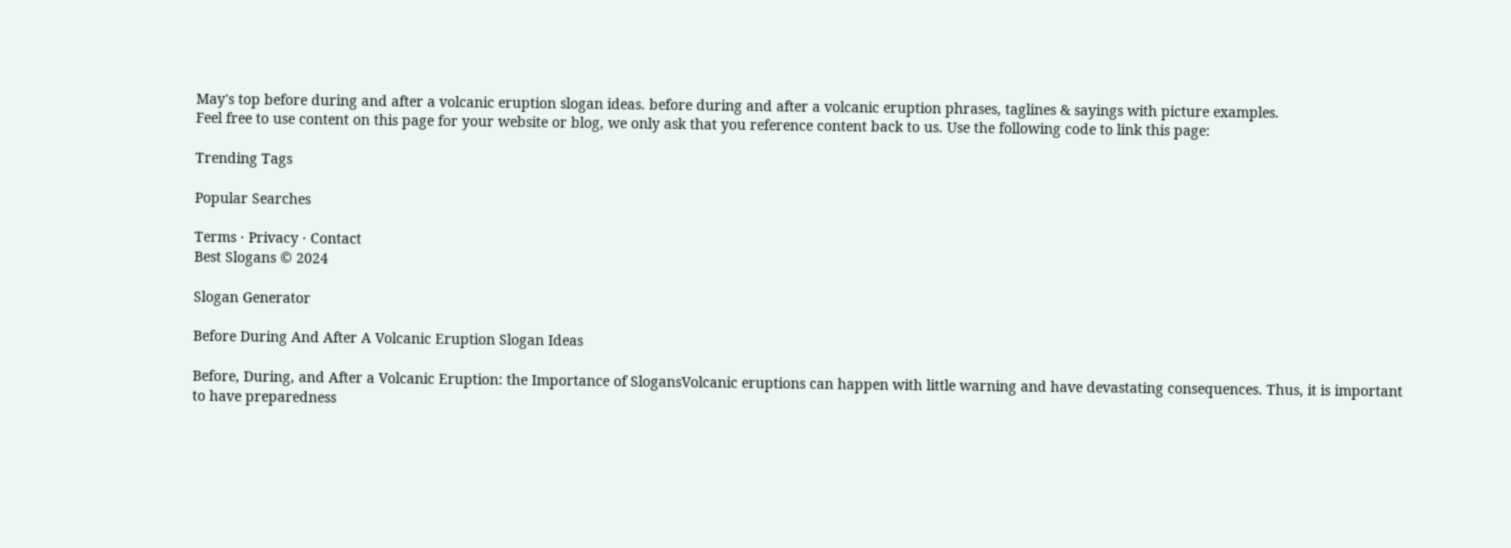May's top before during and after a volcanic eruption slogan ideas. before during and after a volcanic eruption phrases, taglines & sayings with picture examples.
Feel free to use content on this page for your website or blog, we only ask that you reference content back to us. Use the following code to link this page:

Trending Tags

Popular Searches

Terms · Privacy · Contact
Best Slogans © 2024

Slogan Generator

Before During And After A Volcanic Eruption Slogan Ideas

Before, During, and After a Volcanic Eruption: the Importance of SlogansVolcanic eruptions can happen with little warning and have devastating consequences. Thus, it is important to have preparedness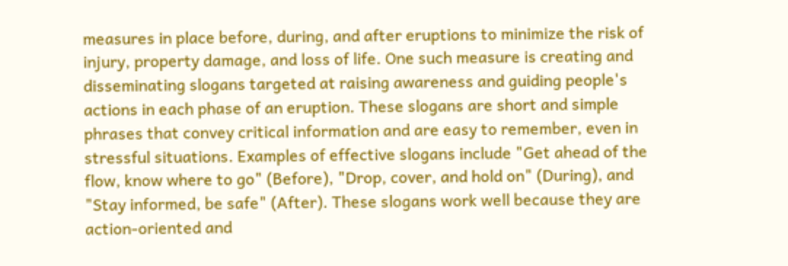measures in place before, during, and after eruptions to minimize the risk of injury, property damage, and loss of life. One such measure is creating and disseminating slogans targeted at raising awareness and guiding people's actions in each phase of an eruption. These slogans are short and simple phrases that convey critical information and are easy to remember, even in stressful situations. Examples of effective slogans include "Get ahead of the flow, know where to go" (Before), "Drop, cover, and hold on" (During), and "Stay informed, be safe" (After). These slogans work well because they are action-oriented and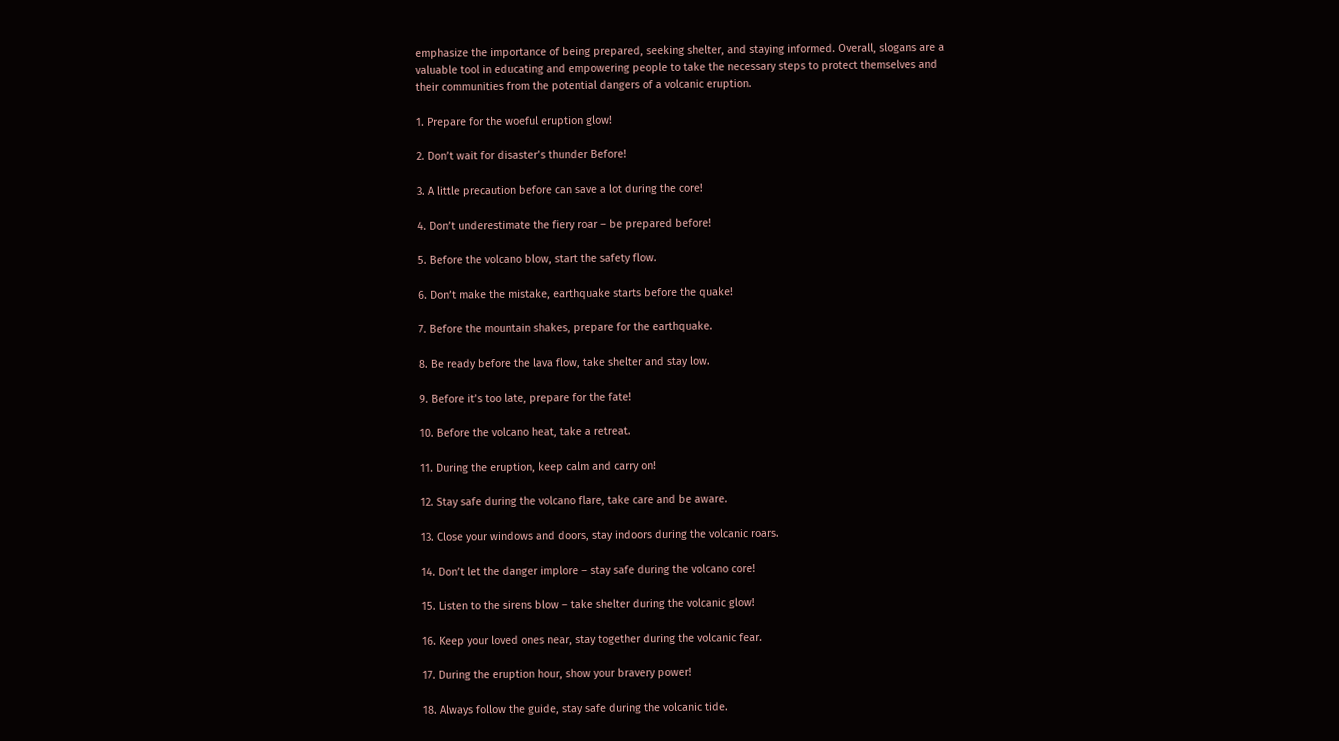emphasize the importance of being prepared, seeking shelter, and staying informed. Overall, slogans are a valuable tool in educating and empowering people to take the necessary steps to protect themselves and their communities from the potential dangers of a volcanic eruption.

1. Prepare for the woeful eruption glow!

2. Don’t wait for disaster’s thunder Before!

3. A little precaution before can save a lot during the core!

4. Don’t underestimate the fiery roar – be prepared before!

5. Before the volcano blow, start the safety flow.

6. Don’t make the mistake, earthquake starts before the quake!

7. Before the mountain shakes, prepare for the earthquake.

8. Be ready before the lava flow, take shelter and stay low.

9. Before it’s too late, prepare for the fate!

10. Before the volcano heat, take a retreat.

11. During the eruption, keep calm and carry on!

12. Stay safe during the volcano flare, take care and be aware.

13. Close your windows and doors, stay indoors during the volcanic roars.

14. Don’t let the danger implore – stay safe during the volcano core!

15. Listen to the sirens blow – take shelter during the volcanic glow!

16. Keep your loved ones near, stay together during the volcanic fear.

17. During the eruption hour, show your bravery power!

18. Always follow the guide, stay safe during the volcanic tide.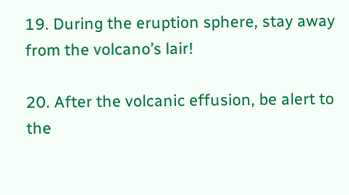19. During the eruption sphere, stay away from the volcano’s lair!

20. After the volcanic effusion, be alert to the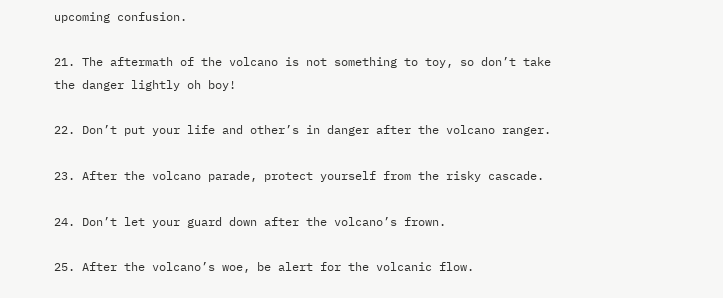upcoming confusion.

21. The aftermath of the volcano is not something to toy, so don’t take the danger lightly oh boy!

22. Don’t put your life and other’s in danger after the volcano ranger.

23. After the volcano parade, protect yourself from the risky cascade.

24. Don’t let your guard down after the volcano’s frown.

25. After the volcano’s woe, be alert for the volcanic flow.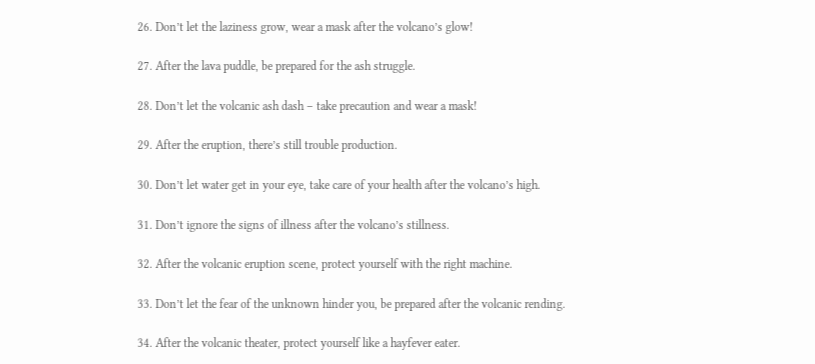26. Don’t let the laziness grow, wear a mask after the volcano’s glow!

27. After the lava puddle, be prepared for the ash struggle.

28. Don’t let the volcanic ash dash – take precaution and wear a mask!

29. After the eruption, there’s still trouble production.

30. Don’t let water get in your eye, take care of your health after the volcano’s high.

31. Don’t ignore the signs of illness after the volcano’s stillness.

32. After the volcanic eruption scene, protect yourself with the right machine.

33. Don’t let the fear of the unknown hinder you, be prepared after the volcanic rending.

34. After the volcanic theater, protect yourself like a hayfever eater.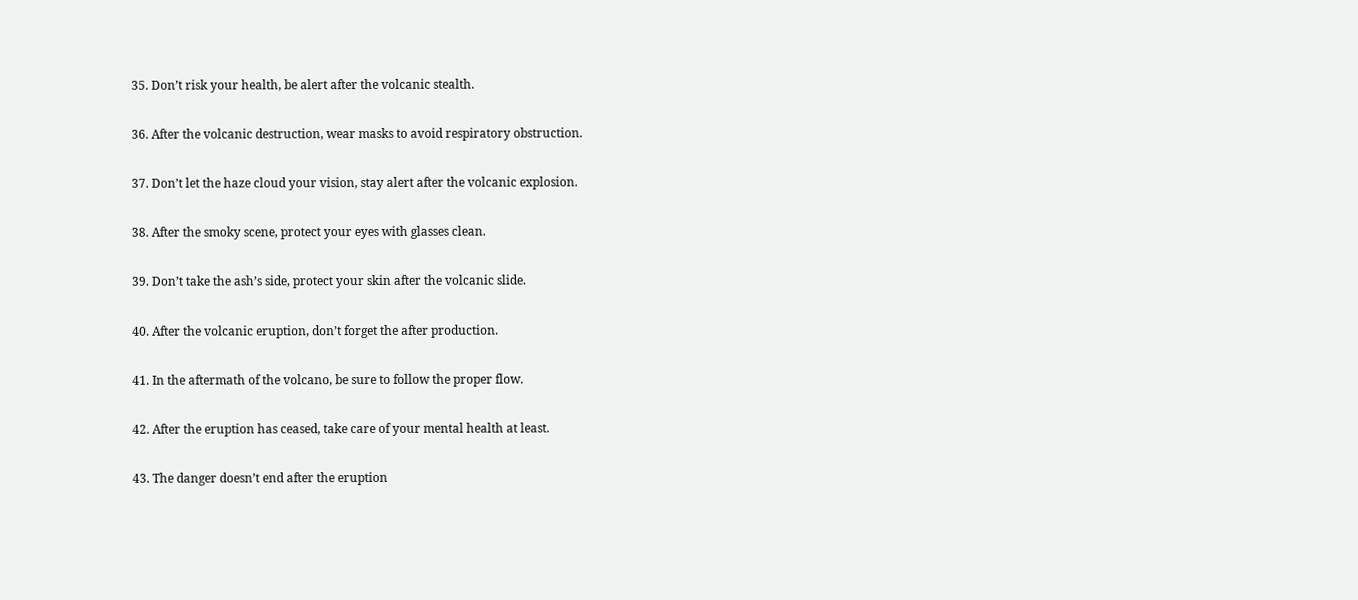35. Don’t risk your health, be alert after the volcanic stealth.

36. After the volcanic destruction, wear masks to avoid respiratory obstruction.

37. Don’t let the haze cloud your vision, stay alert after the volcanic explosion.

38. After the smoky scene, protect your eyes with glasses clean.

39. Don’t take the ash’s side, protect your skin after the volcanic slide.

40. After the volcanic eruption, don’t forget the after production.

41. In the aftermath of the volcano, be sure to follow the proper flow.

42. After the eruption has ceased, take care of your mental health at least.

43. The danger doesn’t end after the eruption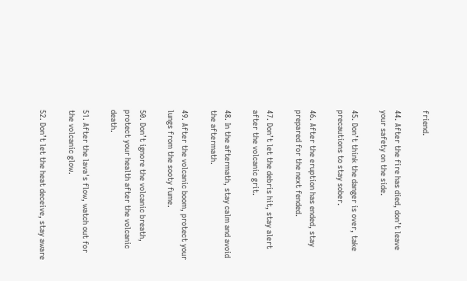friend.

44. After the fire has died, don’t leave your safety on the side.

45. Don’t think the danger is over, take precautions to stay sober.

46. After the eruption has ended, stay prepared for the next fended.

47. Don’t let the debris hit, stay alert after the volcanic grit.

48. In the aftermath, stay calm and avoid the aftermath.

49. After the volcanic boom, protect your lungs from the sooty fume.

50. Don’t ignore the volcanic breath, protect your health after the volcanic death.

51. After the lava's flow, watch out for the volcanic glow.

52. Don’t let the heat deceive, stay aware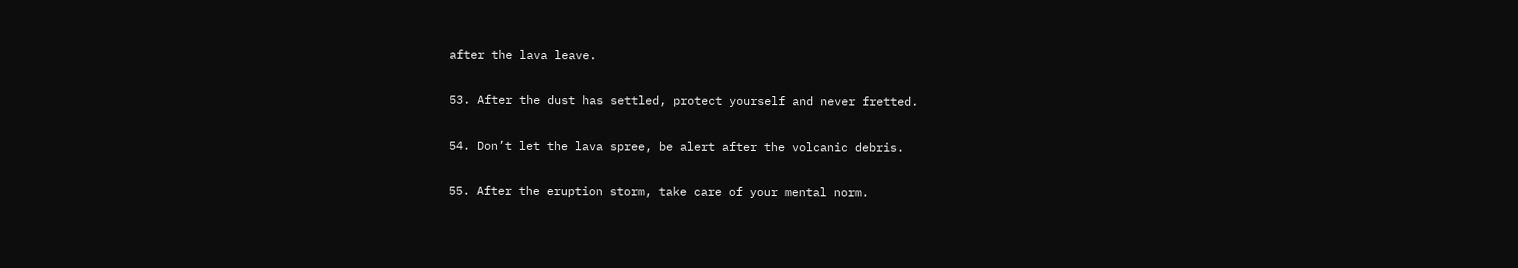after the lava leave.

53. After the dust has settled, protect yourself and never fretted.

54. Don’t let the lava spree, be alert after the volcanic debris.

55. After the eruption storm, take care of your mental norm.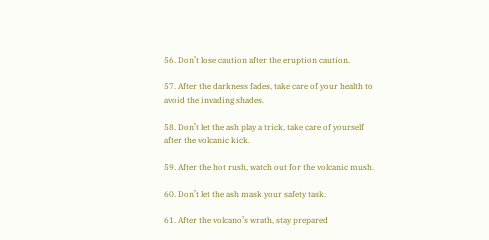56. Don’t lose caution after the eruption caution.

57. After the darkness fades, take care of your health to avoid the invading shades.

58. Don’t let the ash play a trick, take care of yourself after the volcanic kick.

59. After the hot rush, watch out for the volcanic mush.

60. Don’t let the ash mask your safety task.

61. After the volcano’s wrath, stay prepared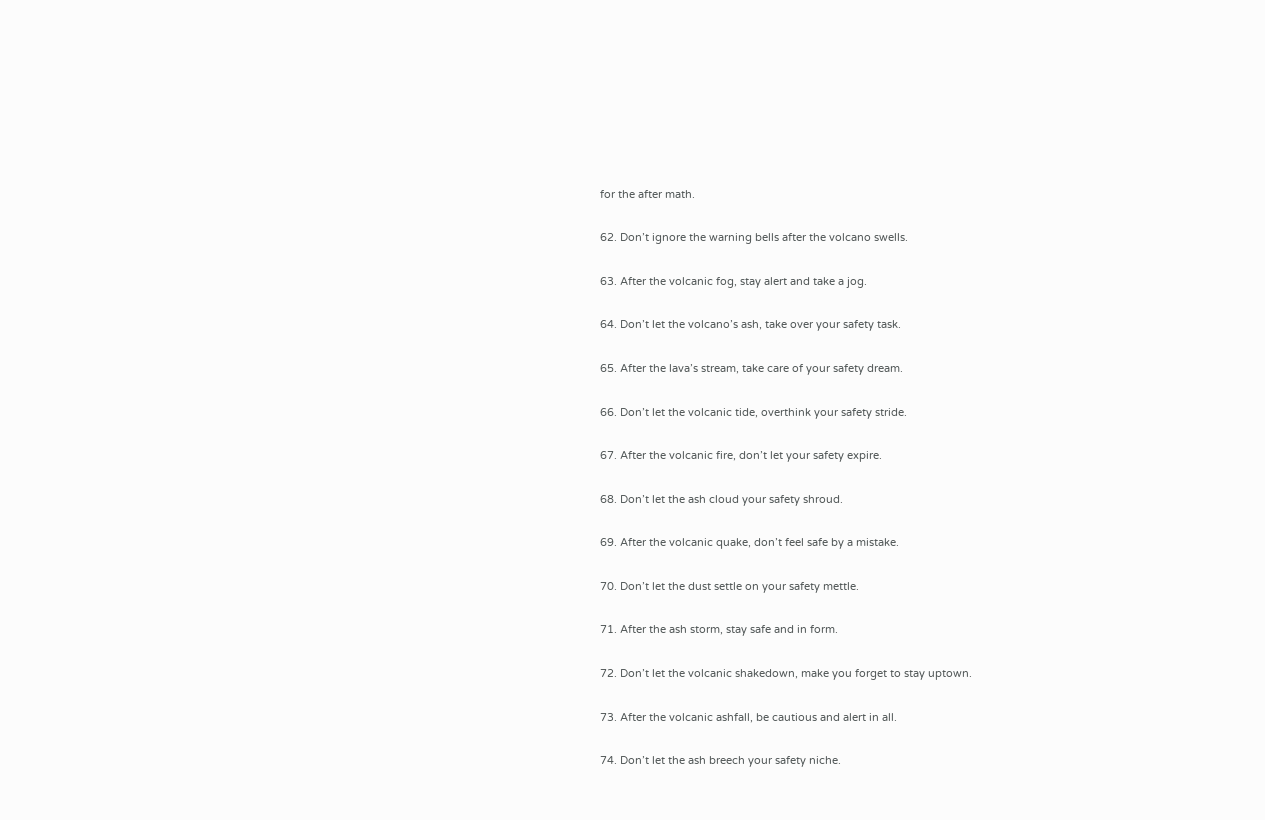for the after math.

62. Don’t ignore the warning bells after the volcano swells.

63. After the volcanic fog, stay alert and take a jog.

64. Don’t let the volcano’s ash, take over your safety task.

65. After the lava’s stream, take care of your safety dream.

66. Don’t let the volcanic tide, overthink your safety stride.

67. After the volcanic fire, don’t let your safety expire.

68. Don’t let the ash cloud your safety shroud.

69. After the volcanic quake, don’t feel safe by a mistake.

70. Don’t let the dust settle on your safety mettle.

71. After the ash storm, stay safe and in form.

72. Don’t let the volcanic shakedown, make you forget to stay uptown.

73. After the volcanic ashfall, be cautious and alert in all.

74. Don’t let the ash breech your safety niche.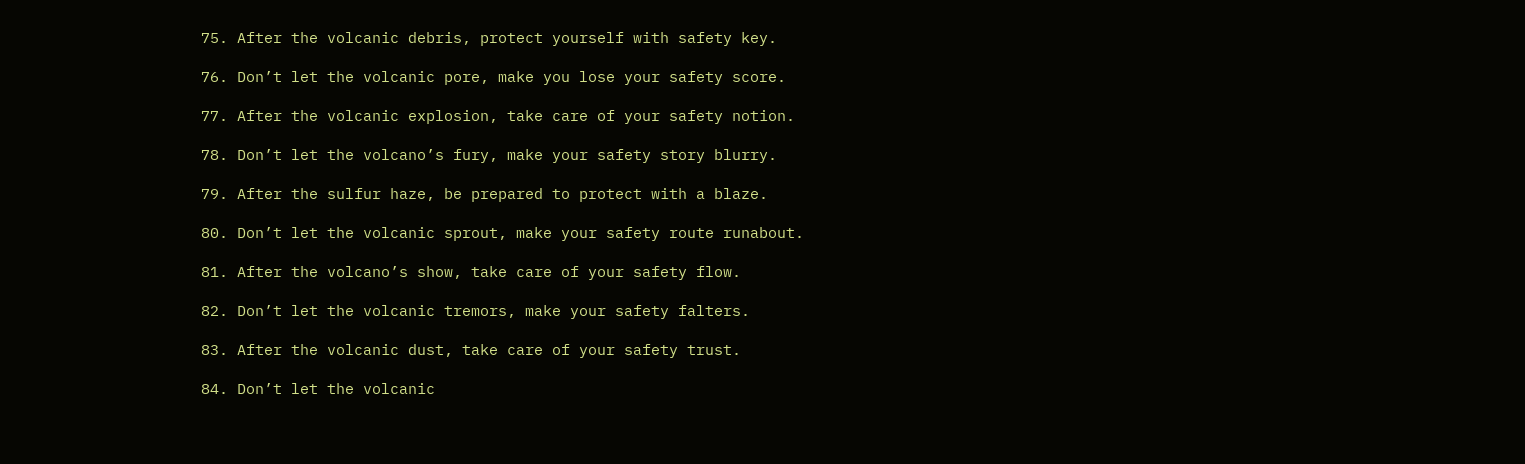75. After the volcanic debris, protect yourself with safety key.

76. Don’t let the volcanic pore, make you lose your safety score.

77. After the volcanic explosion, take care of your safety notion.

78. Don’t let the volcano’s fury, make your safety story blurry.

79. After the sulfur haze, be prepared to protect with a blaze.

80. Don’t let the volcanic sprout, make your safety route runabout.

81. After the volcano’s show, take care of your safety flow.

82. Don’t let the volcanic tremors, make your safety falters.

83. After the volcanic dust, take care of your safety trust.

84. Don’t let the volcanic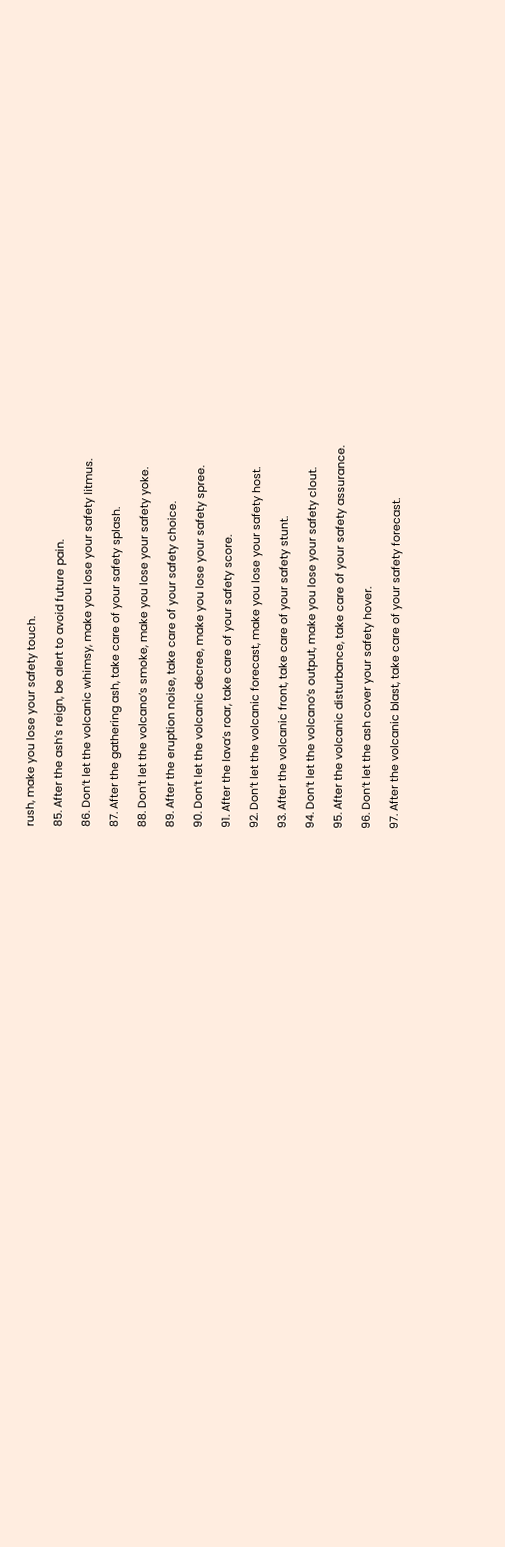rush, make you lose your safety touch.

85. After the ash’s reign, be alert to avoid future pain.

86. Don’t let the volcanic whimsy, make you lose your safety litmus.

87. After the gathering ash, take care of your safety splash.

88. Don’t let the volcano’s smoke, make you lose your safety yoke.

89. After the eruption noise, take care of your safety choice.

90. Don’t let the volcanic decree, make you lose your safety spree.

91. After the lava’s roar, take care of your safety score.

92. Don’t let the volcanic forecast, make you lose your safety host.

93. After the volcanic front, take care of your safety stunt.

94. Don’t let the volcano’s output, make you lose your safety clout.

95. After the volcanic disturbance, take care of your safety assurance.

96. Don’t let the ash cover your safety hover.

97. After the volcanic blast, take care of your safety forecast.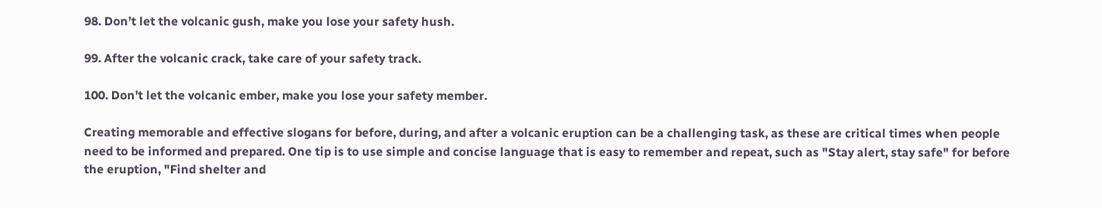98. Don’t let the volcanic gush, make you lose your safety hush.

99. After the volcanic crack, take care of your safety track.

100. Don’t let the volcanic ember, make you lose your safety member.

Creating memorable and effective slogans for before, during, and after a volcanic eruption can be a challenging task, as these are critical times when people need to be informed and prepared. One tip is to use simple and concise language that is easy to remember and repeat, such as "Stay alert, stay safe" for before the eruption, "Find shelter and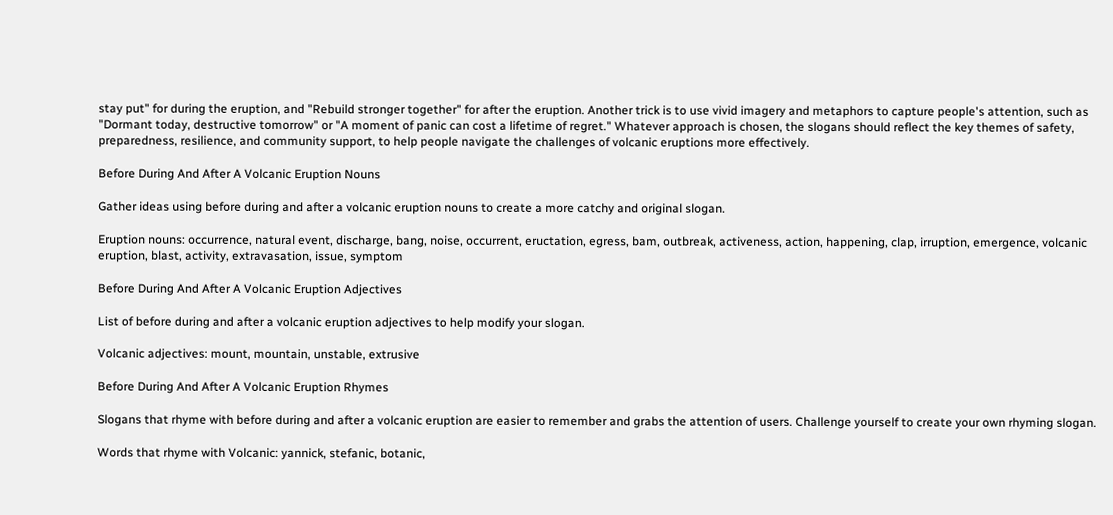stay put" for during the eruption, and "Rebuild stronger together" for after the eruption. Another trick is to use vivid imagery and metaphors to capture people's attention, such as "Dormant today, destructive tomorrow" or "A moment of panic can cost a lifetime of regret." Whatever approach is chosen, the slogans should reflect the key themes of safety, preparedness, resilience, and community support, to help people navigate the challenges of volcanic eruptions more effectively.

Before During And After A Volcanic Eruption Nouns

Gather ideas using before during and after a volcanic eruption nouns to create a more catchy and original slogan.

Eruption nouns: occurrence, natural event, discharge, bang, noise, occurrent, eructation, egress, bam, outbreak, activeness, action, happening, clap, irruption, emergence, volcanic eruption, blast, activity, extravasation, issue, symptom

Before During And After A Volcanic Eruption Adjectives

List of before during and after a volcanic eruption adjectives to help modify your slogan.

Volcanic adjectives: mount, mountain, unstable, extrusive

Before During And After A Volcanic Eruption Rhymes

Slogans that rhyme with before during and after a volcanic eruption are easier to remember and grabs the attention of users. Challenge yourself to create your own rhyming slogan.

Words that rhyme with Volcanic: yannick, stefanic, botanic,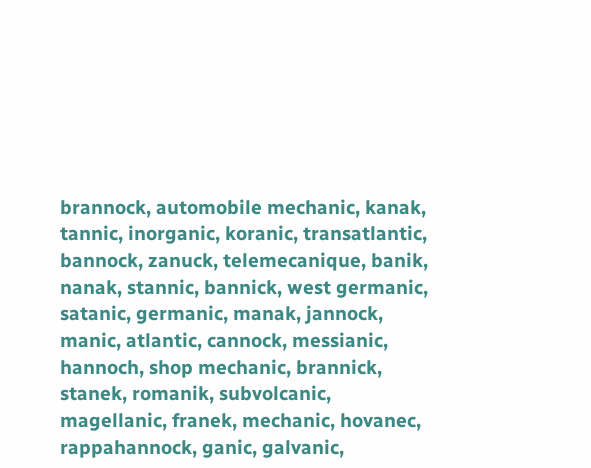brannock, automobile mechanic, kanak, tannic, inorganic, koranic, transatlantic, bannock, zanuck, telemecanique, banik, nanak, stannic, bannick, west germanic, satanic, germanic, manak, jannock, manic, atlantic, cannock, messianic, hannoch, shop mechanic, brannick, stanek, romanik, subvolcanic, magellanic, franek, mechanic, hovanec, rappahannock, ganic, galvanic,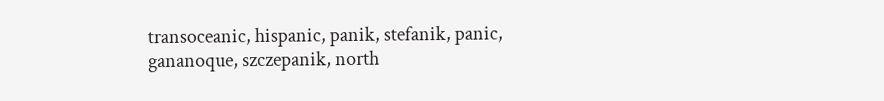transoceanic, hispanic, panik, stefanik, panic, gananoque, szczepanik, north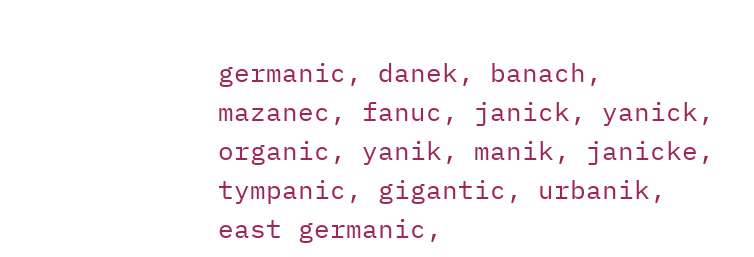germanic, danek, banach, mazanec, fanuc, janick, yanick, organic, yanik, manik, janicke, tympanic, gigantic, urbanik, east germanic,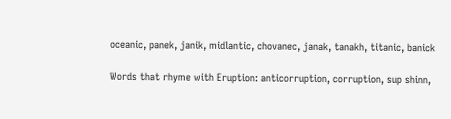oceanic, panek, janik, midlantic, chovanec, janak, tanakh, titanic, banick

Words that rhyme with Eruption: anticorruption, corruption, sup shinn,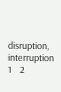disruption, interruption
1    2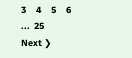3     4     5     6    ...  25      Next ❯